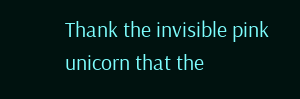Thank the invisible pink unicorn that the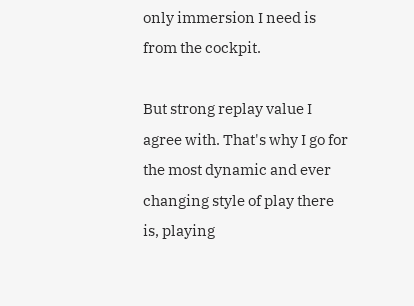only immersion I need is from the cockpit.

But strong replay value I agree with. That's why I go for the most dynamic and ever changing style of play there is, playing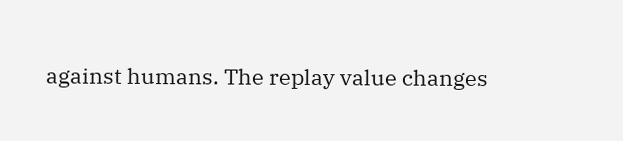against humans. The replay value changes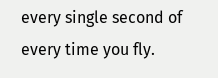every single second of every time you fly.